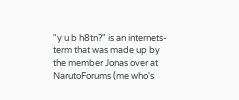"y u b h8tn?" is an internets-term that was made up by the member Jonas over at NarutoForums (me who's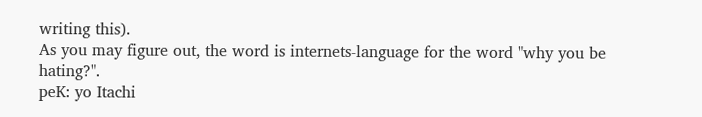writing this).
As you may figure out, the word is internets-language for the word "why you be hating?".
peK: yo Itachi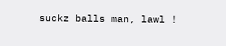suckz balls man, lawl !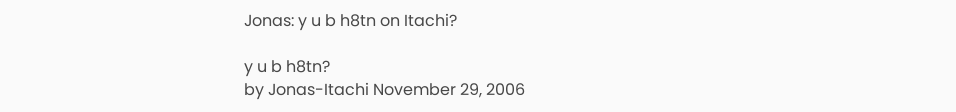Jonas: y u b h8tn on Itachi?

y u b h8tn?
by Jonas-Itachi November 29, 2006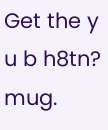Get the y u b h8tn? mug.